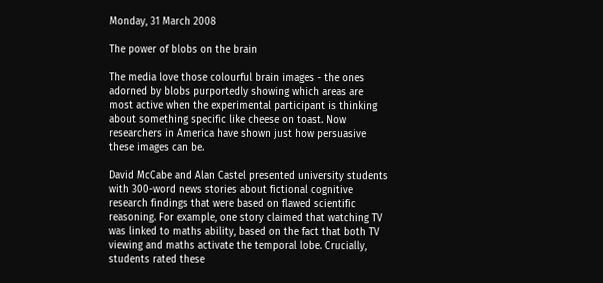Monday, 31 March 2008

The power of blobs on the brain

The media love those colourful brain images - the ones adorned by blobs purportedly showing which areas are most active when the experimental participant is thinking about something specific like cheese on toast. Now researchers in America have shown just how persuasive these images can be.

David McCabe and Alan Castel presented university students with 300-word news stories about fictional cognitive research findings that were based on flawed scientific reasoning. For example, one story claimed that watching TV was linked to maths ability, based on the fact that both TV viewing and maths activate the temporal lobe. Crucially, students rated these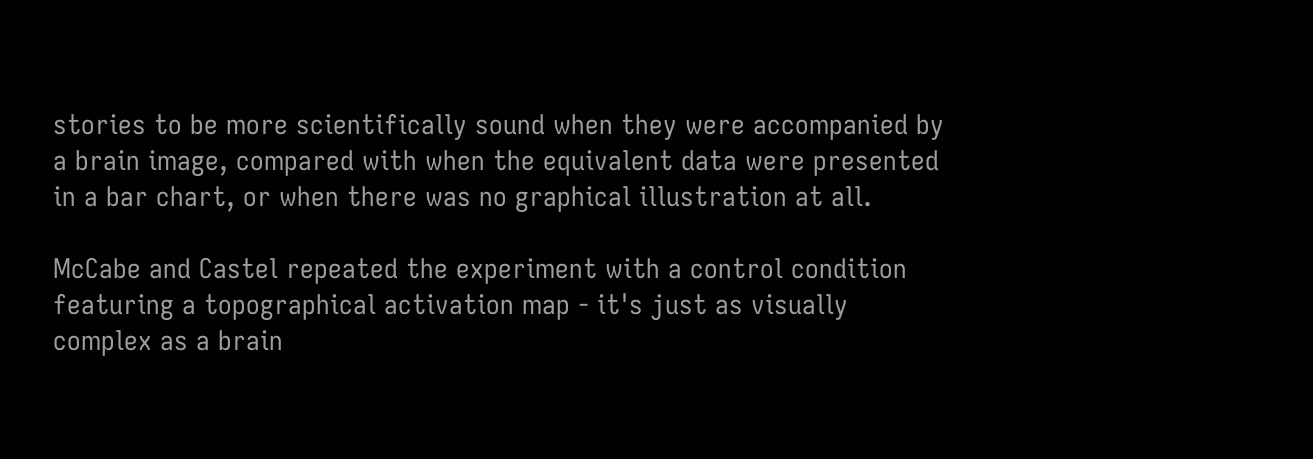stories to be more scientifically sound when they were accompanied by a brain image, compared with when the equivalent data were presented in a bar chart, or when there was no graphical illustration at all.

McCabe and Castel repeated the experiment with a control condition featuring a topographical activation map - it's just as visually complex as a brain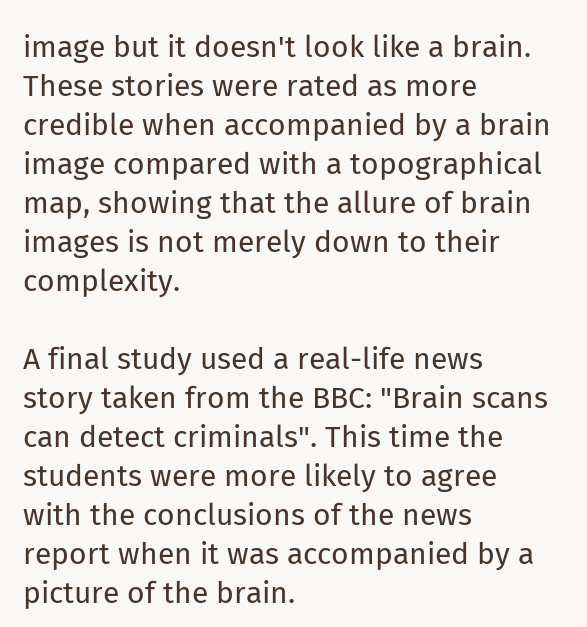image but it doesn't look like a brain. These stories were rated as more credible when accompanied by a brain image compared with a topographical map, showing that the allure of brain images is not merely down to their complexity.

A final study used a real-life news story taken from the BBC: "Brain scans can detect criminals". This time the students were more likely to agree with the conclusions of the news report when it was accompanied by a picture of the brain.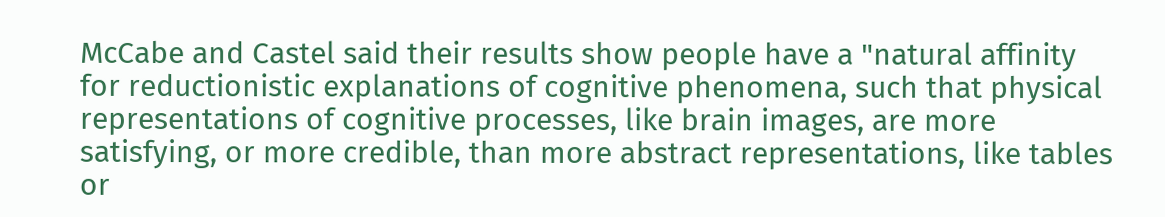McCabe and Castel said their results show people have a "natural affinity for reductionistic explanations of cognitive phenomena, such that physical representations of cognitive processes, like brain images, are more satisfying, or more credible, than more abstract representations, like tables or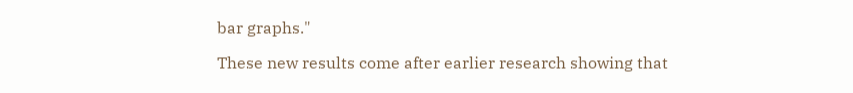bar graphs."

These new results come after earlier research showing that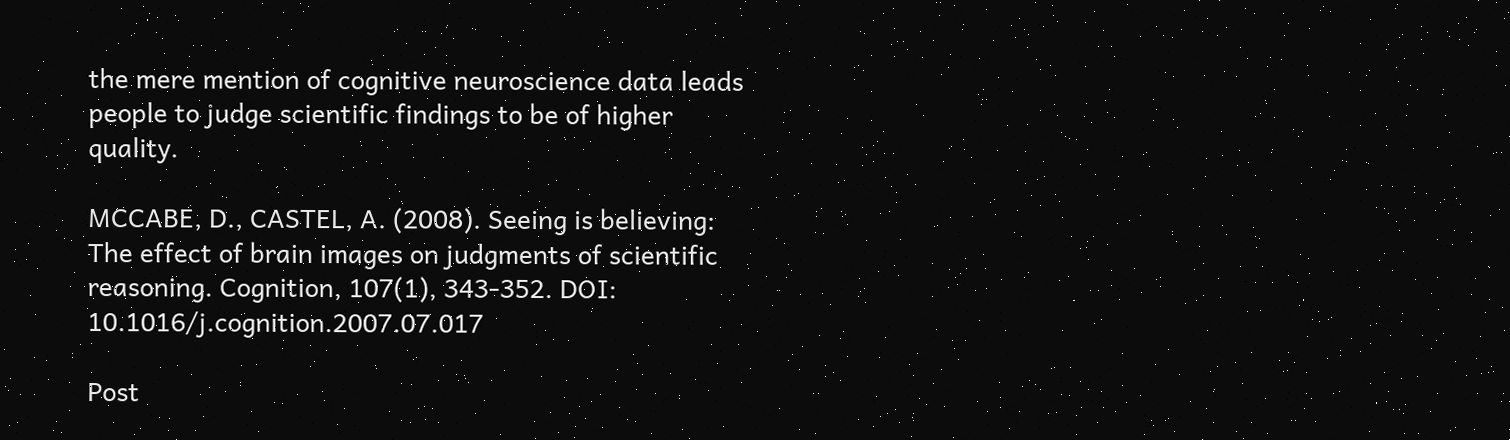the mere mention of cognitive neuroscience data leads people to judge scientific findings to be of higher quality.

MCCABE, D., CASTEL, A. (2008). Seeing is believing: The effect of brain images on judgments of scientific reasoning. Cognition, 107(1), 343-352. DOI: 10.1016/j.cognition.2007.07.017

Post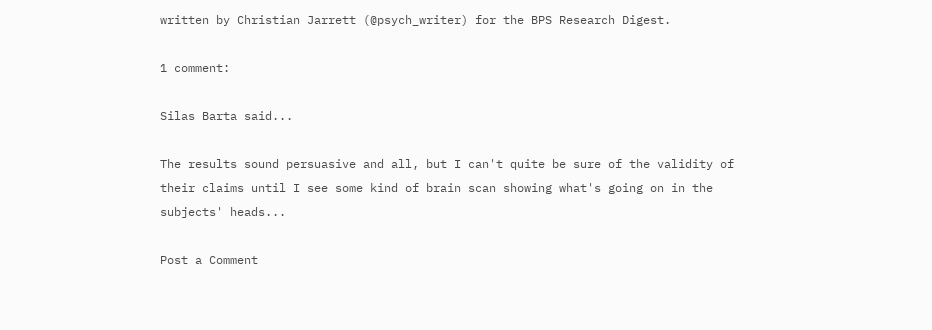written by Christian Jarrett (@psych_writer) for the BPS Research Digest.

1 comment:

Silas Barta said...

The results sound persuasive and all, but I can't quite be sure of the validity of their claims until I see some kind of brain scan showing what's going on in the subjects' heads...

Post a Comment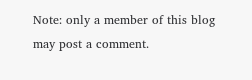Note: only a member of this blog may post a comment.